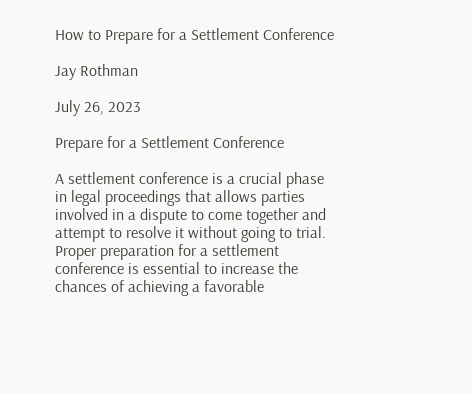How to Prepare for a Settlement Conference

Jay Rothman

July 26, 2023

Prepare for a Settlement Conference

A settlement conference is a crucial phase in legal proceedings that allows parties involved in a dispute to come together and attempt to resolve it without going to trial. Proper preparation for a settlement conference is essential to increase the chances of achieving a favorable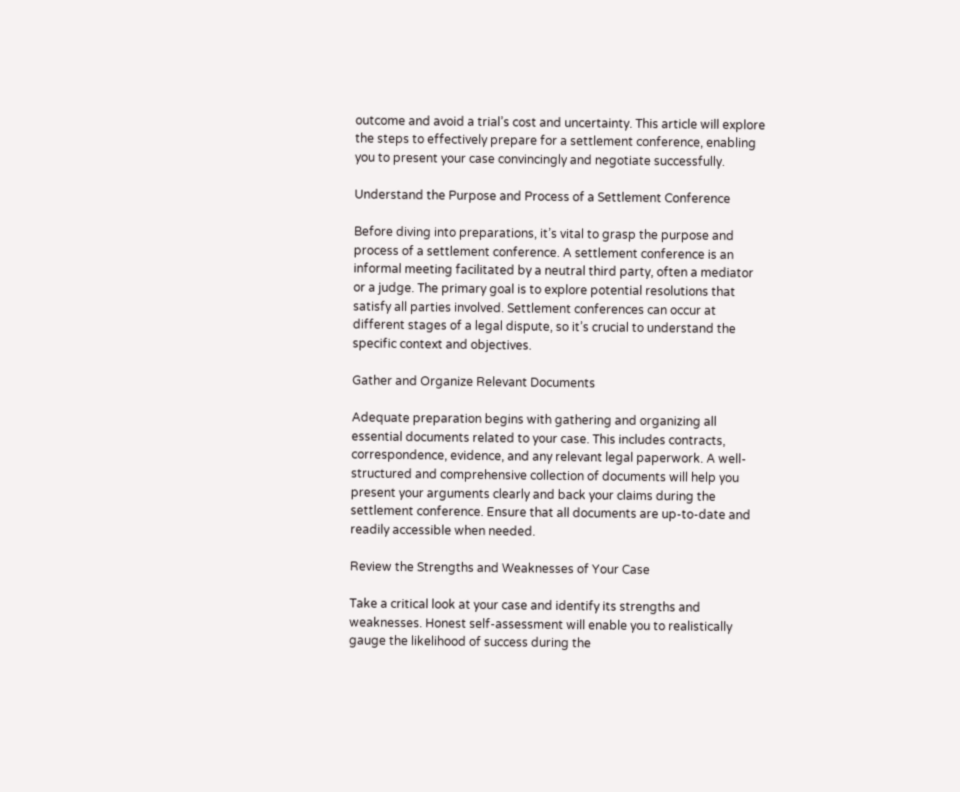outcome and avoid a trial’s cost and uncertainty. This article will explore the steps to effectively prepare for a settlement conference, enabling you to present your case convincingly and negotiate successfully.

Understand the Purpose and Process of a Settlement Conference

Before diving into preparations, it’s vital to grasp the purpose and process of a settlement conference. A settlement conference is an informal meeting facilitated by a neutral third party, often a mediator or a judge. The primary goal is to explore potential resolutions that satisfy all parties involved. Settlement conferences can occur at different stages of a legal dispute, so it’s crucial to understand the specific context and objectives.

Gather and Organize Relevant Documents

Adequate preparation begins with gathering and organizing all essential documents related to your case. This includes contracts, correspondence, evidence, and any relevant legal paperwork. A well-structured and comprehensive collection of documents will help you present your arguments clearly and back your claims during the settlement conference. Ensure that all documents are up-to-date and readily accessible when needed.

Review the Strengths and Weaknesses of Your Case

Take a critical look at your case and identify its strengths and weaknesses. Honest self-assessment will enable you to realistically gauge the likelihood of success during the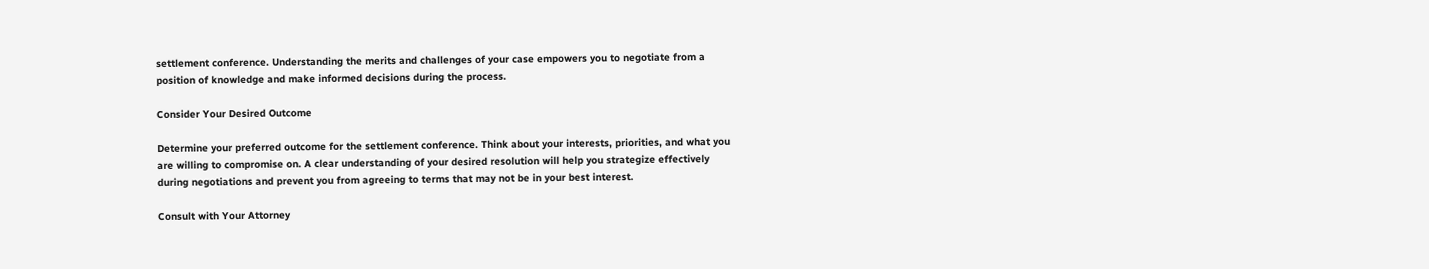settlement conference. Understanding the merits and challenges of your case empowers you to negotiate from a position of knowledge and make informed decisions during the process.

Consider Your Desired Outcome

Determine your preferred outcome for the settlement conference. Think about your interests, priorities, and what you are willing to compromise on. A clear understanding of your desired resolution will help you strategize effectively during negotiations and prevent you from agreeing to terms that may not be in your best interest.

Consult with Your Attorney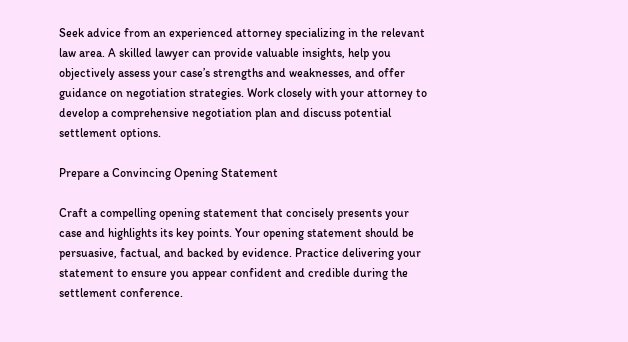Seek advice from an experienced attorney specializing in the relevant law area. A skilled lawyer can provide valuable insights, help you objectively assess your case’s strengths and weaknesses, and offer guidance on negotiation strategies. Work closely with your attorney to develop a comprehensive negotiation plan and discuss potential settlement options.

Prepare a Convincing Opening Statement

Craft a compelling opening statement that concisely presents your case and highlights its key points. Your opening statement should be persuasive, factual, and backed by evidence. Practice delivering your statement to ensure you appear confident and credible during the settlement conference.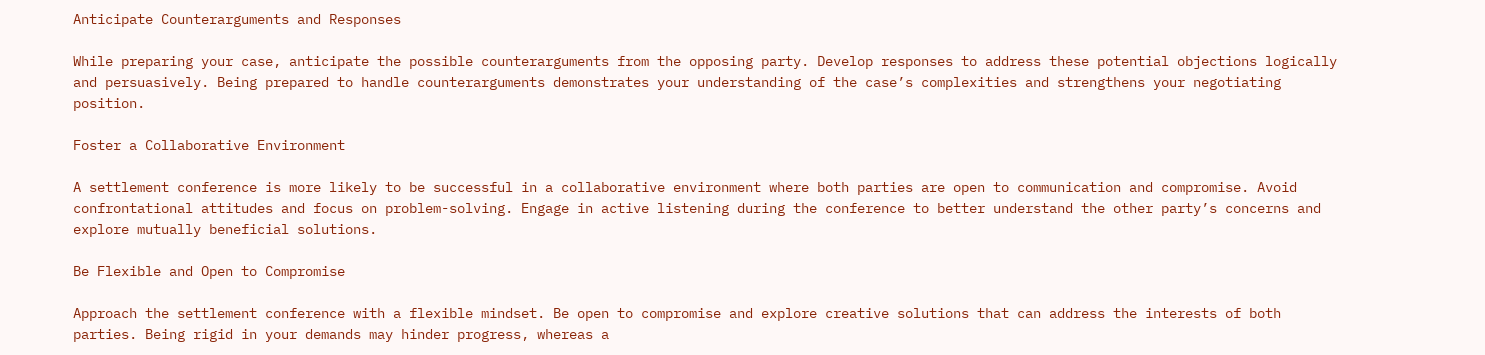Anticipate Counterarguments and Responses

While preparing your case, anticipate the possible counterarguments from the opposing party. Develop responses to address these potential objections logically and persuasively. Being prepared to handle counterarguments demonstrates your understanding of the case’s complexities and strengthens your negotiating position.

Foster a Collaborative Environment

A settlement conference is more likely to be successful in a collaborative environment where both parties are open to communication and compromise. Avoid confrontational attitudes and focus on problem-solving. Engage in active listening during the conference to better understand the other party’s concerns and explore mutually beneficial solutions.

Be Flexible and Open to Compromise

Approach the settlement conference with a flexible mindset. Be open to compromise and explore creative solutions that can address the interests of both parties. Being rigid in your demands may hinder progress, whereas a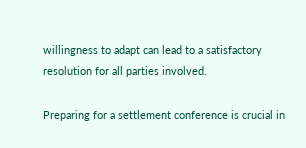willingness to adapt can lead to a satisfactory resolution for all parties involved.

Preparing for a settlement conference is crucial in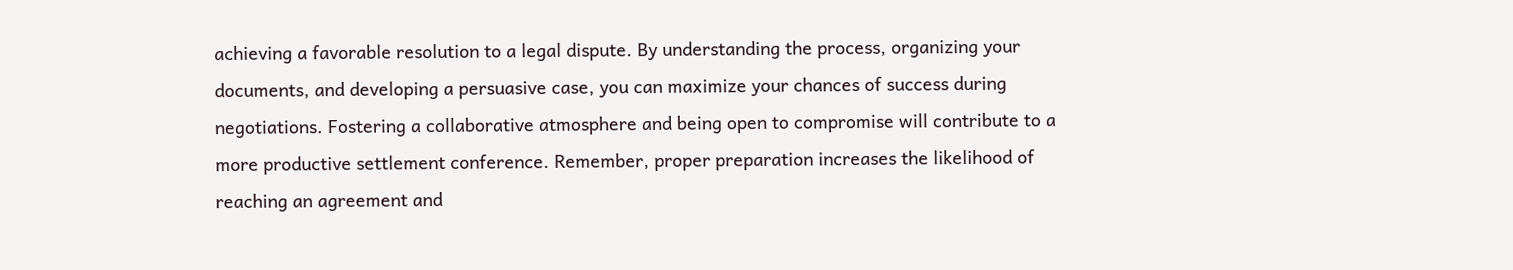achieving a favorable resolution to a legal dispute. By understanding the process, organizing your documents, and developing a persuasive case, you can maximize your chances of success during negotiations. Fostering a collaborative atmosphere and being open to compromise will contribute to a more productive settlement conference. Remember, proper preparation increases the likelihood of reaching an agreement and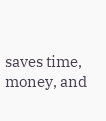saves time, money, and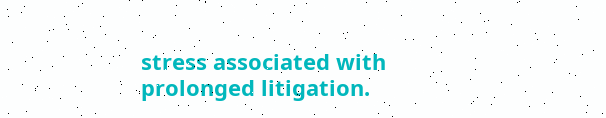stress associated with prolonged litigation.